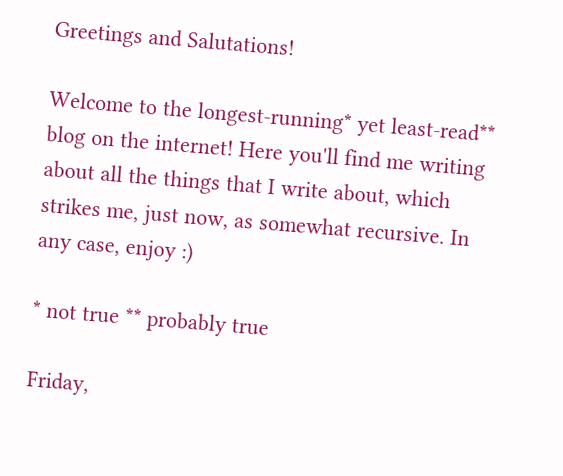Greetings and Salutations!

Welcome to the longest-running* yet least-read** blog on the internet! Here you'll find me writing about all the things that I write about, which strikes me, just now, as somewhat recursive. In any case, enjoy :)

* not true ** probably true

Friday,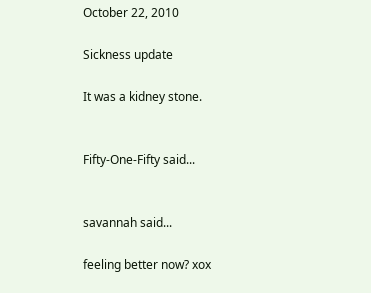October 22, 2010

Sickness update

It was a kidney stone.


Fifty-One-Fifty said...


savannah said...

feeling better now? xox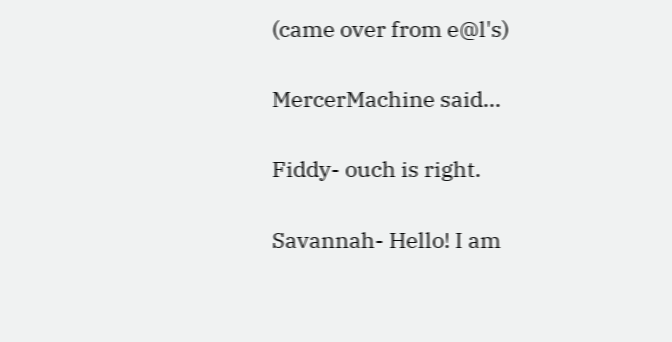(came over from e@l's)

MercerMachine said...

Fiddy- ouch is right.

Savannah- Hello! I am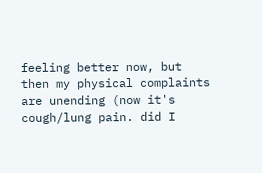feeling better now, but then my physical complaints are unending (now it's cough/lung pain. did I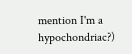mention I'm a hypochondriac?)